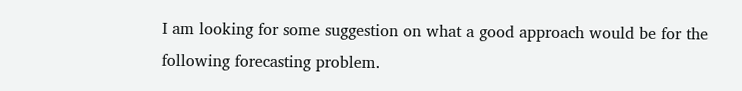I am looking for some suggestion on what a good approach would be for the following forecasting problem.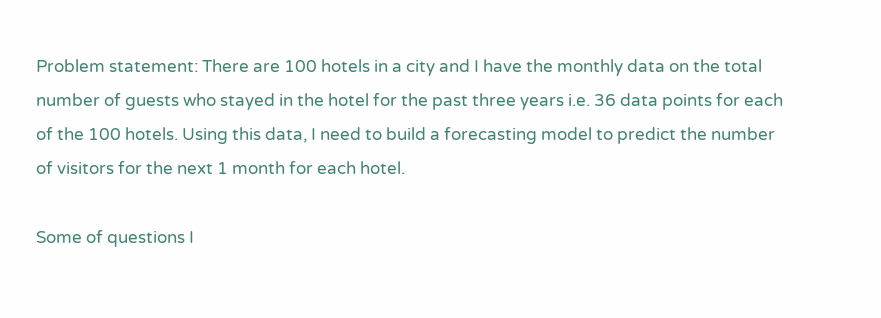Problem statement: There are 100 hotels in a city and I have the monthly data on the total number of guests who stayed in the hotel for the past three years i.e. 36 data points for each of the 100 hotels. Using this data, I need to build a forecasting model to predict the number of visitors for the next 1 month for each hotel.

Some of questions I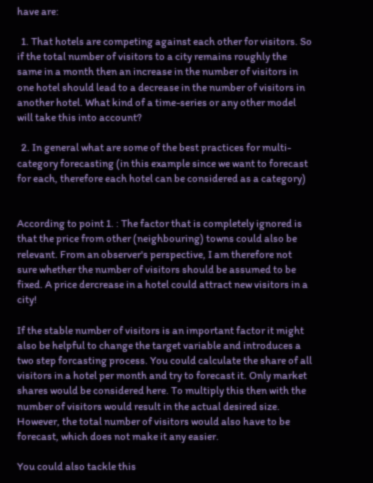have are:

  1. That hotels are competing against each other for visitors. So if the total number of visitors to a city remains roughly the same in a month then an increase in the number of visitors in one hotel should lead to a decrease in the number of visitors in another hotel. What kind of a time-series or any other model will take this into account?

  2. In general what are some of the best practices for multi-category forecasting (in this example since we want to forecast for each, therefore each hotel can be considered as a category)


According to point 1. : The factor that is completely ignored is that the price from other (neighbouring) towns could also be relevant. From an observer's perspective, I am therefore not sure whether the number of visitors should be assumed to be fixed. A price dercrease in a hotel could attract new visitors in a city!

If the stable number of visitors is an important factor it might also be helpful to change the target variable and introduces a two step forcasting process. You could calculate the share of all visitors in a hotel per month and try to forecast it. Only market shares would be considered here. To multiply this then with the number of visitors would result in the actual desired size. However, the total number of visitors would also have to be forecast, which does not make it any easier.

You could also tackle this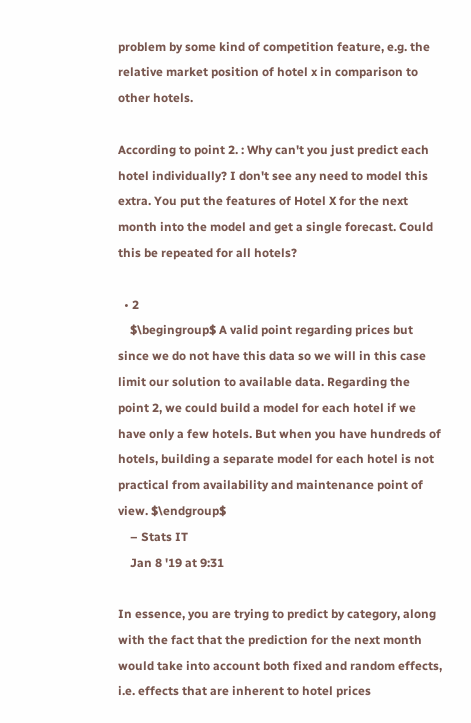problem by some kind of competition feature, e.g. the relative market position of hotel x in comparison to other hotels.

According to point 2. : Why can't you just predict each hotel individually? I don't see any need to model this extra. You put the features of Hotel X for the next month into the model and get a single forecast. Could this be repeated for all hotels?

  • 2
    $\begingroup$ A valid point regarding prices but since we do not have this data so we will in this case limit our solution to available data. Regarding the point 2, we could build a model for each hotel if we have only a few hotels. But when you have hundreds of hotels, building a separate model for each hotel is not practical from availability and maintenance point of view. $\endgroup$
    – Stats IT
    Jan 8 '19 at 9:31

In essence, you are trying to predict by category, along with the fact that the prediction for the next month would take into account both fixed and random effects, i.e. effects that are inherent to hotel prices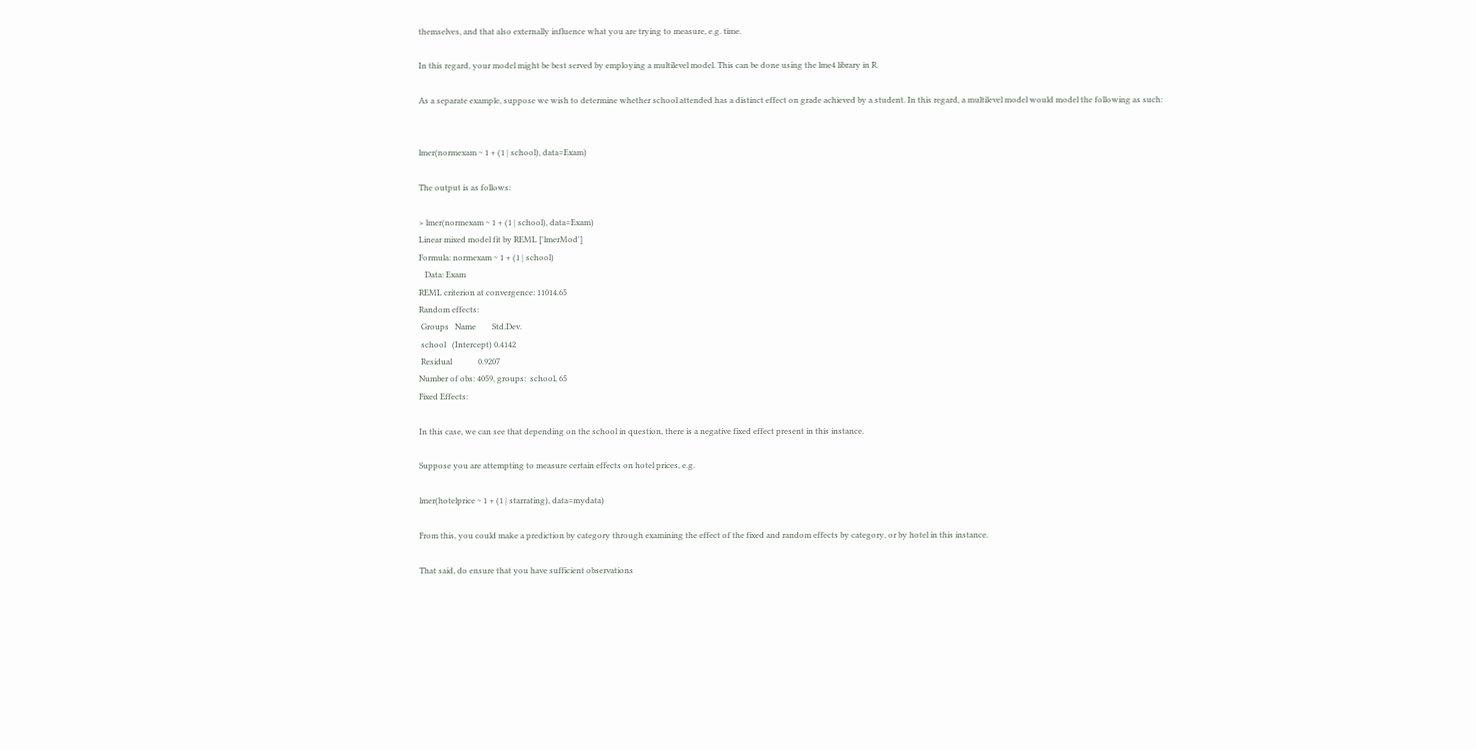themselves, and that also externally influence what you are trying to measure, e.g. time.

In this regard, your model might be best served by employing a multilevel model. This can be done using the lme4 library in R.

As a separate example, suppose we wish to determine whether school attended has a distinct effect on grade achieved by a student. In this regard, a multilevel model would model the following as such:


lmer(normexam ~ 1 + (1 | school), data=Exam)

The output is as follows:

> lmer(normexam ~ 1 + (1 | school), data=Exam)
Linear mixed model fit by REML ['lmerMod']
Formula: normexam ~ 1 + (1 | school)
   Data: Exam
REML criterion at convergence: 11014.65
Random effects:
 Groups   Name        Std.Dev.
 school   (Intercept) 0.4142
 Residual             0.9207
Number of obs: 4059, groups:  school, 65
Fixed Effects:

In this case, we can see that depending on the school in question, there is a negative fixed effect present in this instance.

Suppose you are attempting to measure certain effects on hotel prices, e.g.

lmer(hotelprice ~ 1 + (1 | starrating), data=mydata)

From this, you could make a prediction by category through examining the effect of the fixed and random effects by category, or by hotel in this instance.

That said, do ensure that you have sufficient observations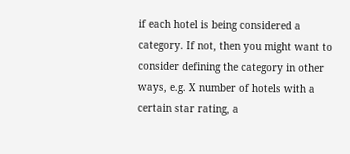if each hotel is being considered a category. If not, then you might want to consider defining the category in other ways, e.g. X number of hotels with a certain star rating, a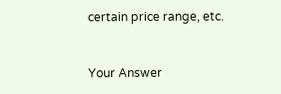certain price range, etc.


Your Answer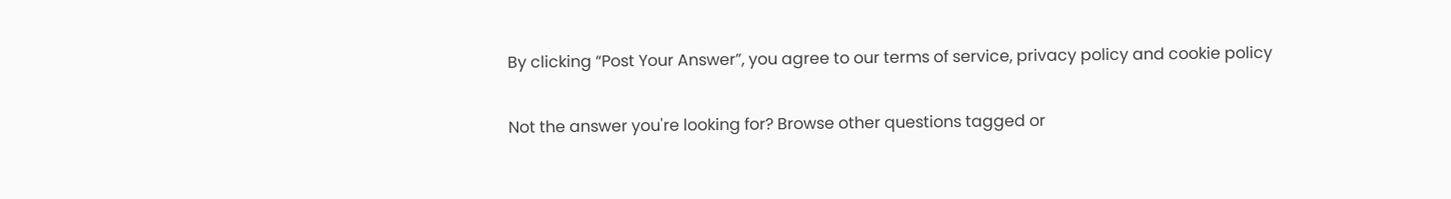By clicking “Post Your Answer”, you agree to our terms of service, privacy policy and cookie policy

Not the answer you're looking for? Browse other questions tagged or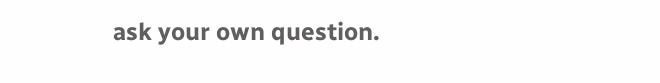ask your own question.